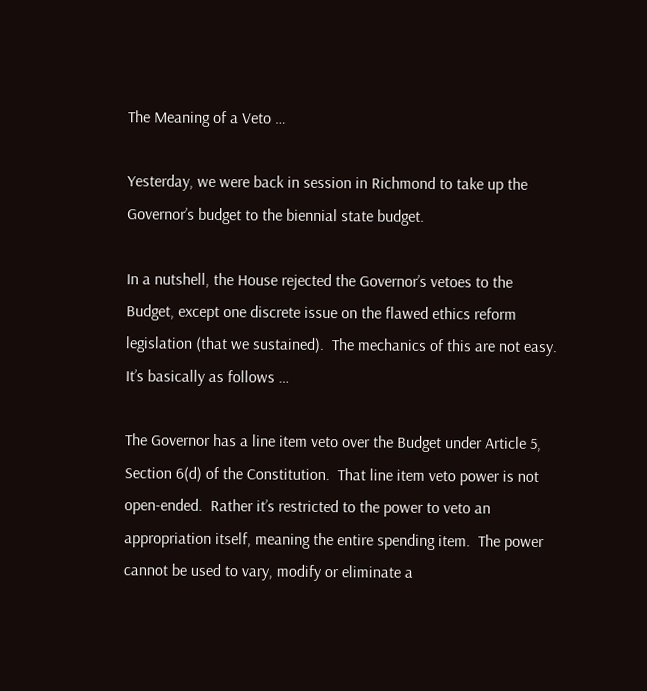The Meaning of a Veto …

Yesterday, we were back in session in Richmond to take up the Governor’s budget to the biennial state budget.

In a nutshell, the House rejected the Governor’s vetoes to the Budget, except one discrete issue on the flawed ethics reform legislation (that we sustained).  The mechanics of this are not easy. It’s basically as follows …

The Governor has a line item veto over the Budget under Article 5, Section 6(d) of the Constitution.  That line item veto power is not open-ended.  Rather it’s restricted to the power to veto an appropriation itself, meaning the entire spending item.  The power cannot be used to vary, modify or eliminate a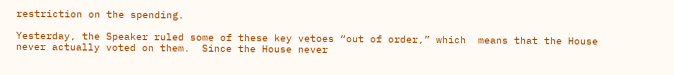restriction on the spending.

Yesterday, the Speaker ruled some of these key vetoes “out of order,” which  means that the House never actually voted on them.  Since the House never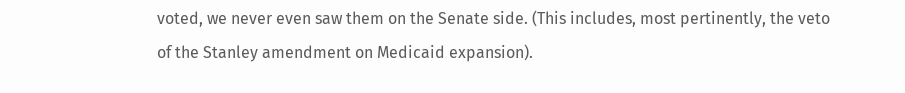voted, we never even saw them on the Senate side. (This includes, most pertinently, the veto of the Stanley amendment on Medicaid expansion).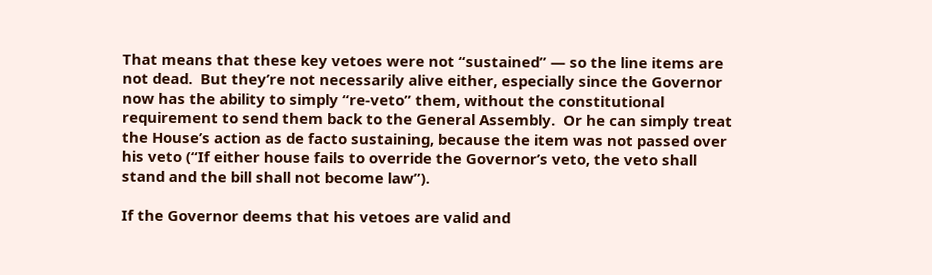That means that these key vetoes were not “sustained” — so the line items are not dead.  But they’re not necessarily alive either, especially since the Governor now has the ability to simply “re-veto” them, without the constitutional requirement to send them back to the General Assembly.  Or he can simply treat the House’s action as de facto sustaining, because the item was not passed over his veto (“If either house fails to override the Governor’s veto, the veto shall stand and the bill shall not become law”).

If the Governor deems that his vetoes are valid and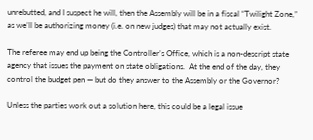unrebutted, and I suspect he will, then the Assembly will be in a fiscal “Twilight Zone,” as we’ll be authorizing money (i.e. on new judges) that may not actually exist.

The referee may end up being the Controller’s Office, which is a non-descript state agency that issues the payment on state obligations.  At the end of the day, they control the budget pen — but do they answer to the Assembly or the Governor?

Unless the parties work out a solution here, this could be a legal issue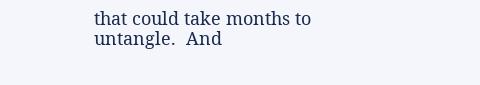that could take months to untangle.  And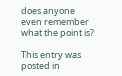does anyone even remember what the point is?

This entry was posted in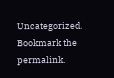Uncategorized. Bookmark the permalink.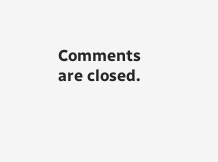Comments are closed.